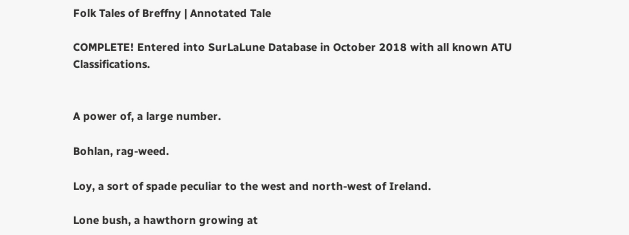Folk Tales of Breffny | Annotated Tale

COMPLETE! Entered into SurLaLune Database in October 2018 with all known ATU Classifications.


A power of, a large number.

Bohlan, rag-weed.

Loy, a sort of spade peculiar to the west and north-west of Ireland.

Lone bush, a hawthorn growing at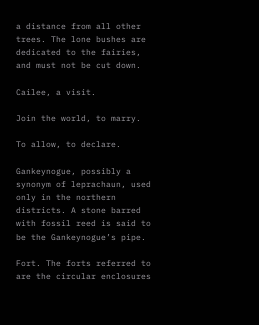a distance from all other trees. The lone bushes are dedicated to the fairies, and must not be cut down.

Cailee, a visit.

Join the world, to marry.

To allow, to declare.

Gankeynogue, possibly a synonym of leprachaun, used only in the northern districts. A stone barred with fossil reed is said to be the Gankeynogue’s pipe.

Fort. The forts referred to are the circular enclosures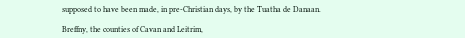supposed to have been made, in pre-Christian days, by the Tuatha de Danaan.

Breffny, the counties of Cavan and Leitrim,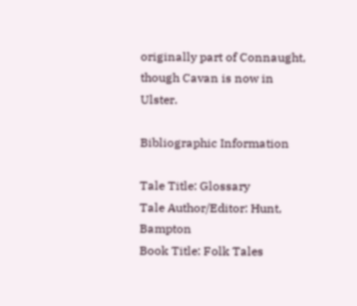originally part of Connaught, though Cavan is now in Ulster.

Bibliographic Information

Tale Title: Glossary
Tale Author/Editor: Hunt, Bampton
Book Title: Folk Tales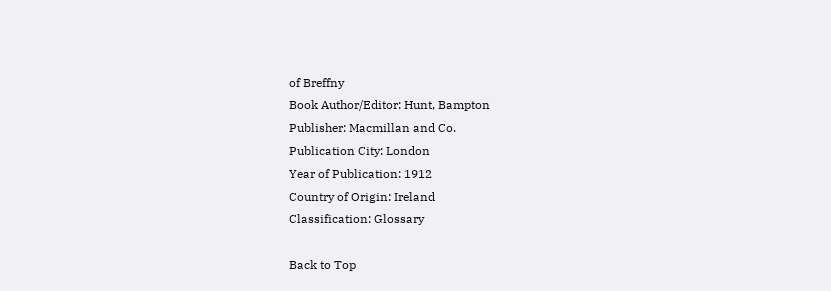of Breffny
Book Author/Editor: Hunt, Bampton
Publisher: Macmillan and Co.
Publication City: London
Year of Publication: 1912
Country of Origin: Ireland
Classification: Glossary

Back to Top